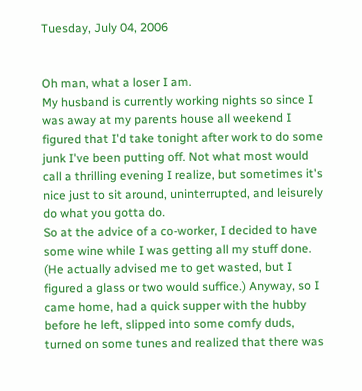Tuesday, July 04, 2006


Oh man, what a loser I am.
My husband is currently working nights so since I was away at my parents house all weekend I figured that I'd take tonight after work to do some junk I've been putting off. Not what most would call a thrilling evening I realize, but sometimes it's nice just to sit around, uninterrupted, and leisurely do what you gotta do.
So at the advice of a co-worker, I decided to have some wine while I was getting all my stuff done. (He actually advised me to get wasted, but I figured a glass or two would suffice.) Anyway, so I came home, had a quick supper with the hubby before he left, slipped into some comfy duds, turned on some tunes and realized that there was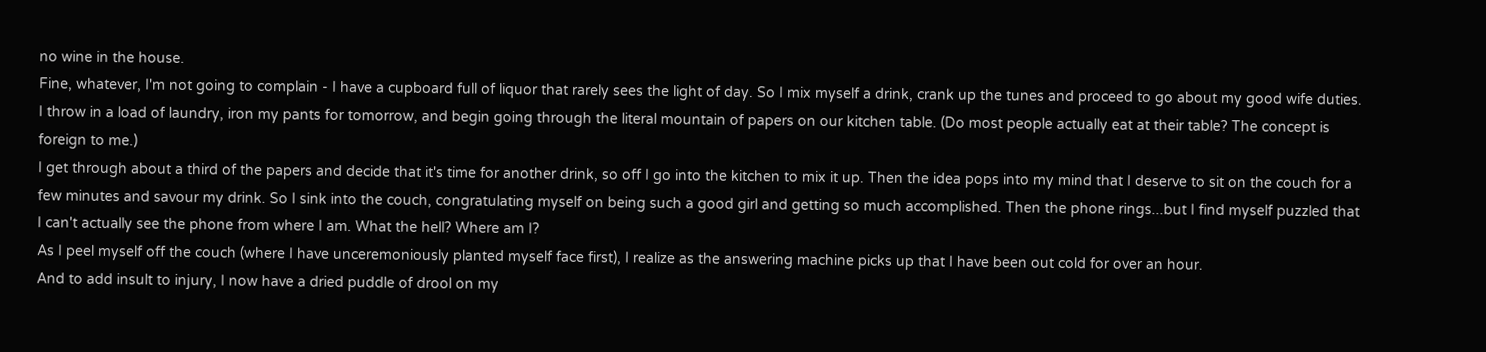no wine in the house.
Fine, whatever, I'm not going to complain - I have a cupboard full of liquor that rarely sees the light of day. So I mix myself a drink, crank up the tunes and proceed to go about my good wife duties. I throw in a load of laundry, iron my pants for tomorrow, and begin going through the literal mountain of papers on our kitchen table. (Do most people actually eat at their table? The concept is foreign to me.)
I get through about a third of the papers and decide that it's time for another drink, so off I go into the kitchen to mix it up. Then the idea pops into my mind that I deserve to sit on the couch for a few minutes and savour my drink. So I sink into the couch, congratulating myself on being such a good girl and getting so much accomplished. Then the phone rings...but I find myself puzzled that I can't actually see the phone from where I am. What the hell? Where am I?
As I peel myself off the couch (where I have unceremoniously planted myself face first), I realize as the answering machine picks up that I have been out cold for over an hour.
And to add insult to injury, I now have a dried puddle of drool on my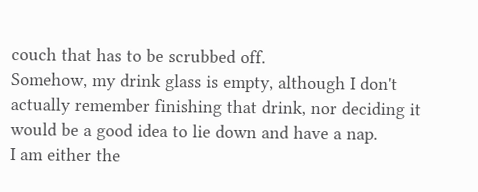couch that has to be scrubbed off.
Somehow, my drink glass is empty, although I don't actually remember finishing that drink, nor deciding it would be a good idea to lie down and have a nap.
I am either the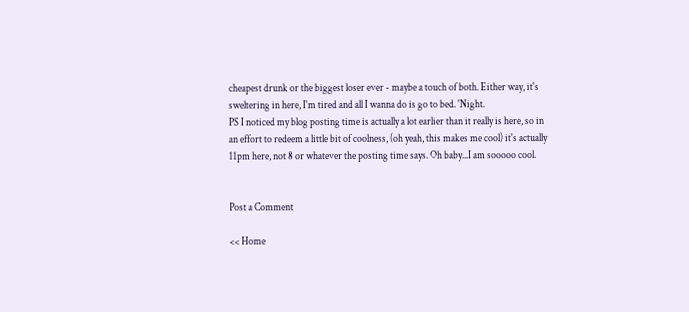cheapest drunk or the biggest loser ever - maybe a touch of both. Either way, it's sweltering in here, I'm tired and all I wanna do is go to bed. 'Night.
PS I noticed my blog posting time is actually a lot earlier than it really is here, so in an effort to redeem a little bit of coolness, (oh yeah, this makes me cool) it's actually 11pm here, not 8 or whatever the posting time says. Oh baby...I am sooooo cool.


Post a Comment

<< Home